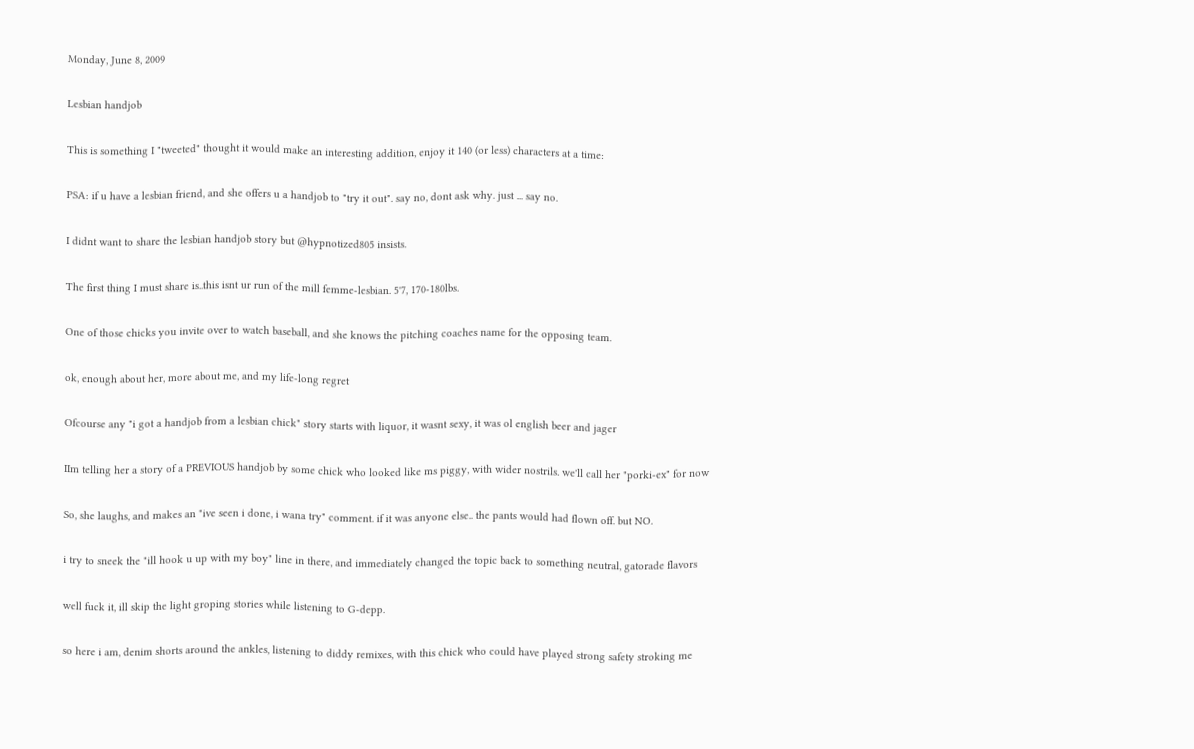Monday, June 8, 2009

Lesbian handjob

This is something I "tweeted" thought it would make an interesting addition, enjoy it 140 (or less) characters at a time:

PSA: if u have a lesbian friend, and she offers u a handjob to "try it out". say no, dont ask why. just ... say no.

I didnt want to share the lesbian handjob story but @hypnotized805 insists.

The first thing I must share is..this isnt ur run of the mill femme-lesbian. 5'7, 170-180lbs.

One of those chicks you invite over to watch baseball, and she knows the pitching coaches name for the opposing team.

ok, enough about her, more about me, and my life-long regret

Ofcourse any "i got a handjob from a lesbian chick" story starts with liquor, it wasnt sexy, it was ol english beer and jager

IIm telling her a story of a PREVIOUS handjob by some chick who looked like ms piggy, with wider nostrils. we'll call her "porki-ex" for now

So, she laughs, and makes an "ive seen i done, i wana try" comment. if it was anyone else.. the pants would had flown off. but NO.

i try to sneek the "ill hook u up with my boy" line in there, and immediately changed the topic back to something neutral, gatorade flavors

well fuck it, ill skip the light groping stories while listening to G-depp.

so here i am, denim shorts around the ankles, listening to diddy remixes, with this chick who could have played strong safety stroking me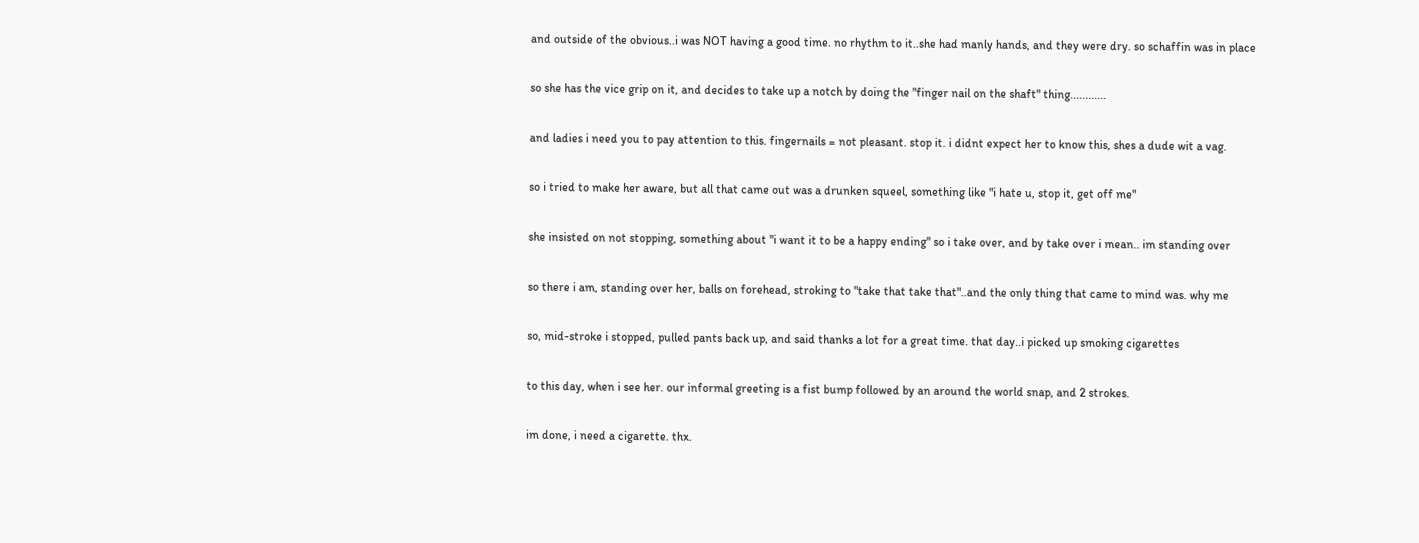and outside of the obvious..i was NOT having a good time. no rhythm to it..she had manly hands, and they were dry. so schaffin was in place

so she has the vice grip on it, and decides to take up a notch by doing the "finger nail on the shaft" thing............

and ladies i need you to pay attention to this. fingernails = not pleasant. stop it. i didnt expect her to know this, shes a dude wit a vag.

so i tried to make her aware, but all that came out was a drunken squeel, something like "i hate u, stop it, get off me"

she insisted on not stopping, something about "i want it to be a happy ending" so i take over, and by take over i mean.. im standing over

so there i am, standing over her, balls on forehead, stroking to "take that take that"..and the only thing that came to mind was. why me

so, mid-stroke i stopped, pulled pants back up, and said thanks a lot for a great time. that day..i picked up smoking cigarettes

to this day, when i see her. our informal greeting is a fist bump followed by an around the world snap, and 2 strokes.

im done, i need a cigarette. thx.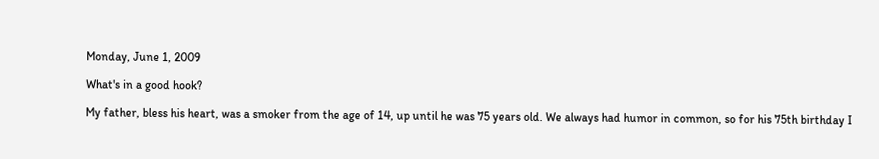Monday, June 1, 2009

What's in a good hook?

My father, bless his heart, was a smoker from the age of 14, up until he was 75 years old. We always had humor in common, so for his 75th birthday I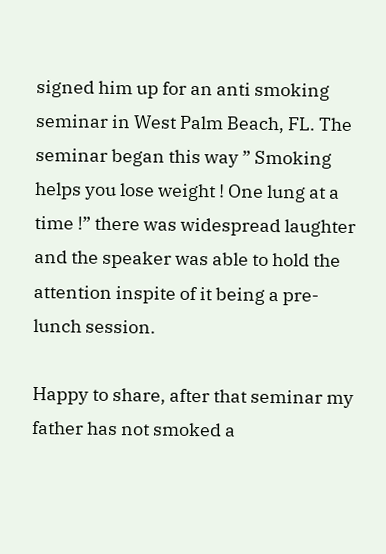signed him up for an anti smoking seminar in West Palm Beach, FL. The seminar began this way ” Smoking helps you lose weight ! One lung at a time !” there was widespread laughter and the speaker was able to hold the attention inspite of it being a pre-lunch session.

Happy to share, after that seminar my father has not smoked a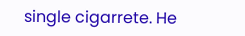single cigarrete. He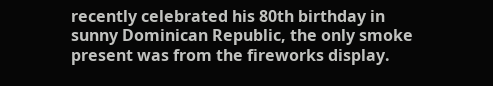recently celebrated his 80th birthday in sunny Dominican Republic, the only smoke present was from the fireworks display.